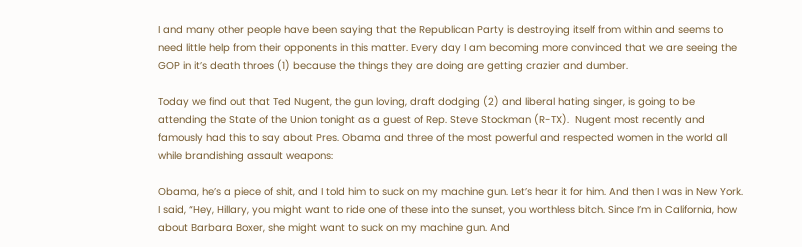I and many other people have been saying that the Republican Party is destroying itself from within and seems to need little help from their opponents in this matter. Every day I am becoming more convinced that we are seeing the GOP in it’s death throes (1) because the things they are doing are getting crazier and dumber.

Today we find out that Ted Nugent, the gun loving, draft dodging (2) and liberal hating singer, is going to be attending the State of the Union tonight as a guest of Rep. Steve Stockman (R-TX).  Nugent most recently and famously had this to say about Pres. Obama and three of the most powerful and respected women in the world all while brandishing assault weapons:

Obama, he’s a piece of shit, and I told him to suck on my machine gun. Let’s hear it for him. And then I was in New York. I said, “Hey, Hillary, you might want to ride one of these into the sunset, you worthless bitch. Since I’m in California, how about Barbara Boxer, she might want to suck on my machine gun. And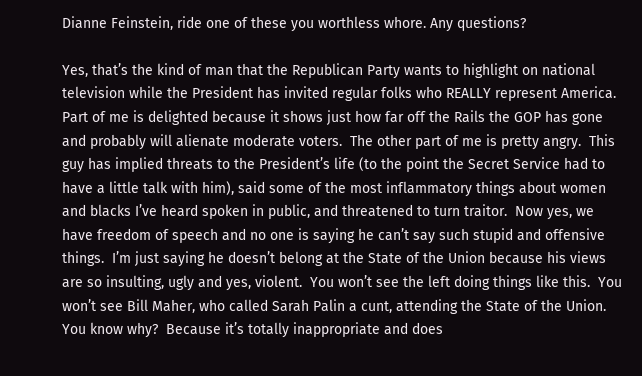Dianne Feinstein, ride one of these you worthless whore. Any questions?

Yes, that’s the kind of man that the Republican Party wants to highlight on national television while the President has invited regular folks who REALLY represent America.  Part of me is delighted because it shows just how far off the Rails the GOP has gone and probably will alienate moderate voters.  The other part of me is pretty angry.  This guy has implied threats to the President’s life (to the point the Secret Service had to have a little talk with him), said some of the most inflammatory things about women and blacks I’ve heard spoken in public, and threatened to turn traitor.  Now yes, we have freedom of speech and no one is saying he can’t say such stupid and offensive things.  I’m just saying he doesn’t belong at the State of the Union because his views are so insulting, ugly and yes, violent.  You won’t see the left doing things like this.  You won’t see Bill Maher, who called Sarah Palin a cunt, attending the State of the Union.  You know why?  Because it’s totally inappropriate and does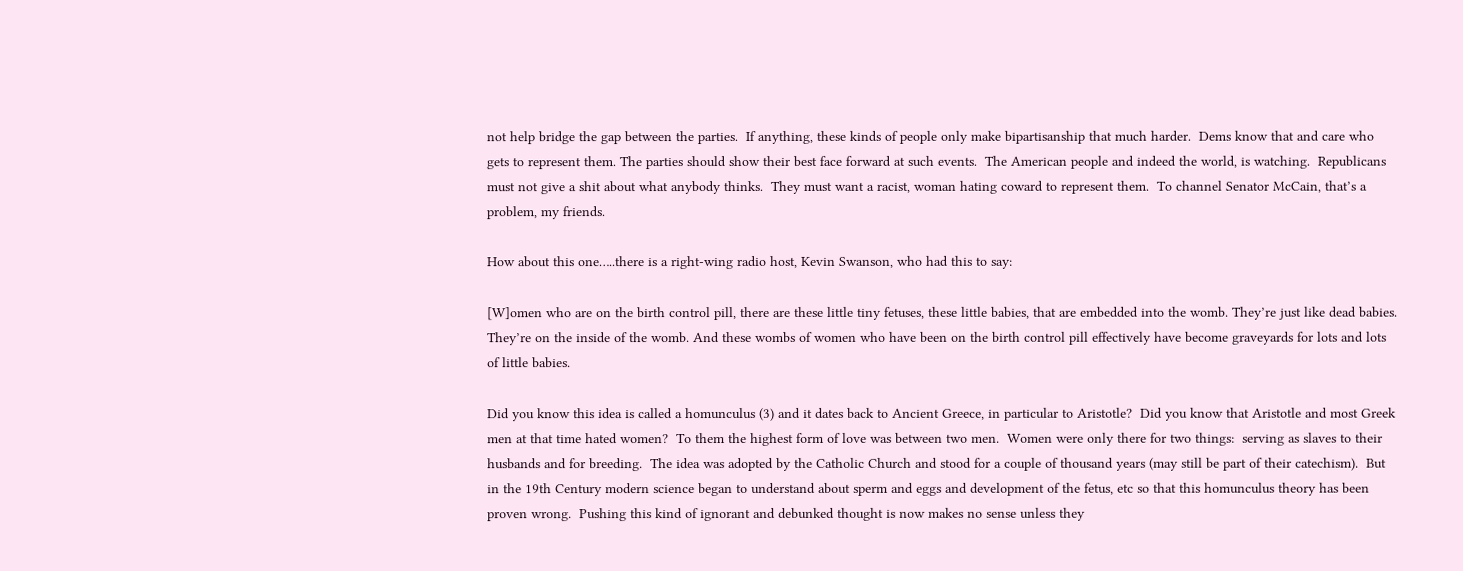not help bridge the gap between the parties.  If anything, these kinds of people only make bipartisanship that much harder.  Dems know that and care who gets to represent them. The parties should show their best face forward at such events.  The American people and indeed the world, is watching.  Republicans must not give a shit about what anybody thinks.  They must want a racist, woman hating coward to represent them.  To channel Senator McCain, that’s a problem, my friends.

How about this one…..there is a right-wing radio host, Kevin Swanson, who had this to say:

[W]omen who are on the birth control pill, there are these little tiny fetuses, these little babies, that are embedded into the womb. They’re just like dead babies. They’re on the inside of the womb. And these wombs of women who have been on the birth control pill effectively have become graveyards for lots and lots of little babies.

Did you know this idea is called a homunculus (3) and it dates back to Ancient Greece, in particular to Aristotle?  Did you know that Aristotle and most Greek men at that time hated women?  To them the highest form of love was between two men.  Women were only there for two things:  serving as slaves to their husbands and for breeding.  The idea was adopted by the Catholic Church and stood for a couple of thousand years (may still be part of their catechism).  But in the 19th Century modern science began to understand about sperm and eggs and development of the fetus, etc so that this homunculus theory has been proven wrong.  Pushing this kind of ignorant and debunked thought is now makes no sense unless they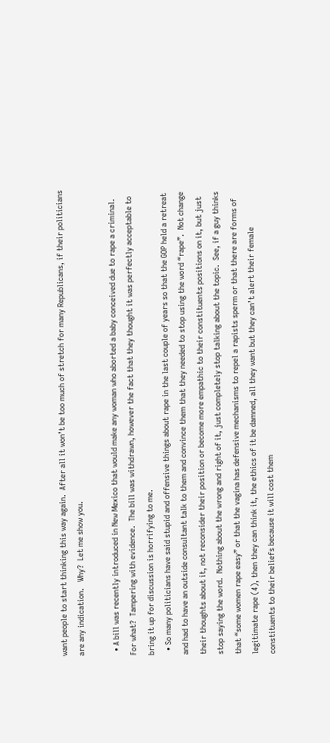want people to start thinking this way again.  After all it won’t be too much of stretch for many Republicans, if their politicians are any indication.   Why?  Let me show you.

  • A bill was recently introduced in New Mexico that would make any woman who aborted a baby conceived due to rape a criminal.  For what?  Tampering with evidence.  The bill was withdrawn, however the fact that they thought it was perfectly acceptable to bring it up for discussion is horrifying to me.
  • So many politicians have said stupid and offensive things about rape in the last couple of years so that the GOP held a retreat and had to have an outside consultant talk to them and convince them that they needed to stop using the word “rape”.  Not change their thoughts about it, not reconsider their position or become more empathic to their constituents positions on it, but just stop saying the word.  Nothing about the wrong and right of it, just completely stop talking about the topic.  See, if a guy thinks that “some women rape easy” or that the vagina has defensive mechanisms to repel a rapists sperm or that there are forms of legitimate rape (4), then they can think it, the ethics of it be damned, all they want but they can’t alert their female constituents to their beliefs because it will cost them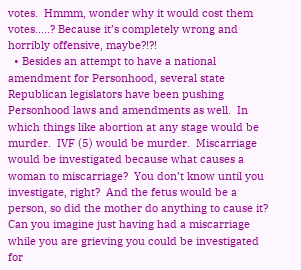votes.  Hmmm, wonder why it would cost them votes…..? Because it’s completely wrong and  horribly offensive, maybe?!?!
  • Besides an attempt to have a national amendment for Personhood, several state Republican legislators have been pushing Personhood laws and amendments as well.  In which things like abortion at any stage would be murder.  IVF (5) would be murder.  Miscarriage would be investigated because what causes a woman to miscarriage?  You don’t know until you investigate, right?  And the fetus would be a person, so did the mother do anything to cause it? Can you imagine just having had a miscarriage while you are grieving you could be investigated for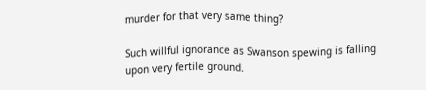murder for that very same thing?

Such willful ignorance as Swanson spewing is falling upon very fertile ground.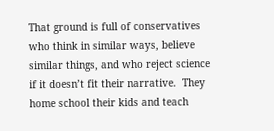That ground is full of conservatives who think in similar ways, believe similar things, and who reject science if it doesn’t fit their narrative.  They home school their kids and teach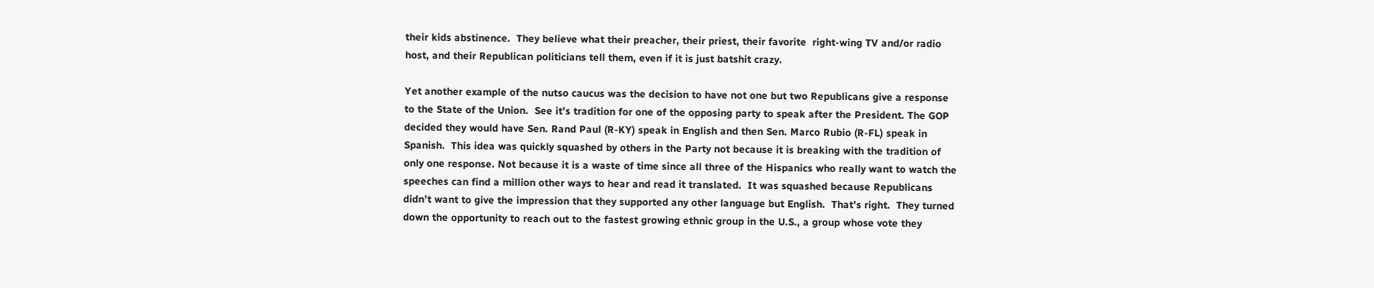their kids abstinence.  They believe what their preacher, their priest, their favorite  right-wing TV and/or radio host, and their Republican politicians tell them, even if it is just batshit crazy.

Yet another example of the nutso caucus was the decision to have not one but two Republicans give a response to the State of the Union.  See it’s tradition for one of the opposing party to speak after the President. The GOP decided they would have Sen. Rand Paul (R-KY) speak in English and then Sen. Marco Rubio (R-FL) speak in Spanish.  This idea was quickly squashed by others in the Party not because it is breaking with the tradition of only one response. Not because it is a waste of time since all three of the Hispanics who really want to watch the speeches can find a million other ways to hear and read it translated.  It was squashed because Republicans didn’t want to give the impression that they supported any other language but English.  That’s right.  They turned down the opportunity to reach out to the fastest growing ethnic group in the U.S., a group whose vote they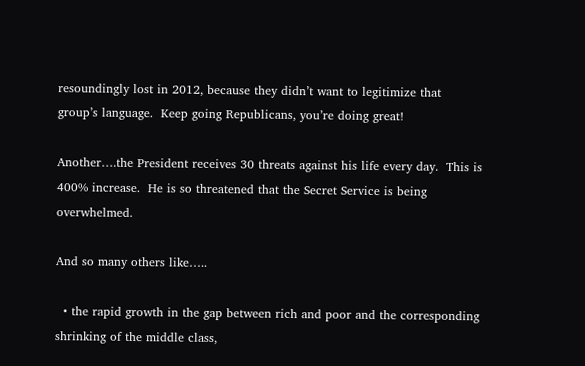resoundingly lost in 2012, because they didn’t want to legitimize that group’s language.  Keep going Republicans, you’re doing great!

Another….the President receives 30 threats against his life every day.  This is 400% increase.  He is so threatened that the Secret Service is being overwhelmed.

And so many others like…..

  • the rapid growth in the gap between rich and poor and the corresponding shrinking of the middle class,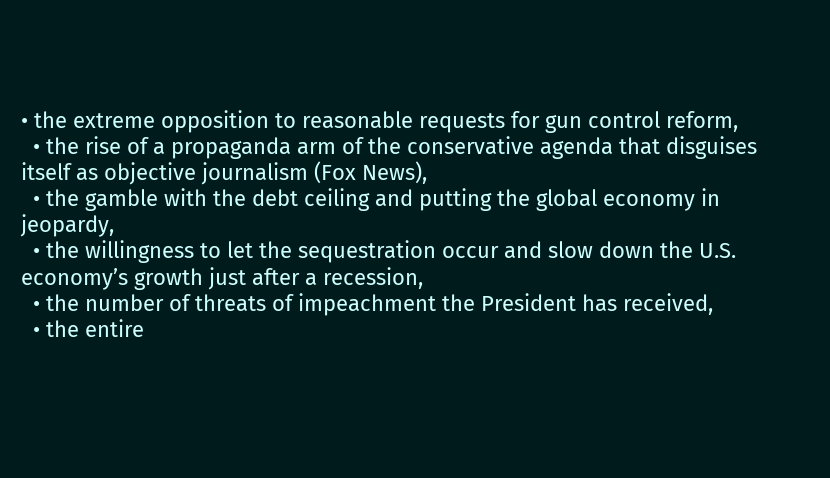• the extreme opposition to reasonable requests for gun control reform,
  • the rise of a propaganda arm of the conservative agenda that disguises itself as objective journalism (Fox News),
  • the gamble with the debt ceiling and putting the global economy in jeopardy,
  • the willingness to let the sequestration occur and slow down the U.S. economy’s growth just after a recession,
  • the number of threats of impeachment the President has received,
  • the entire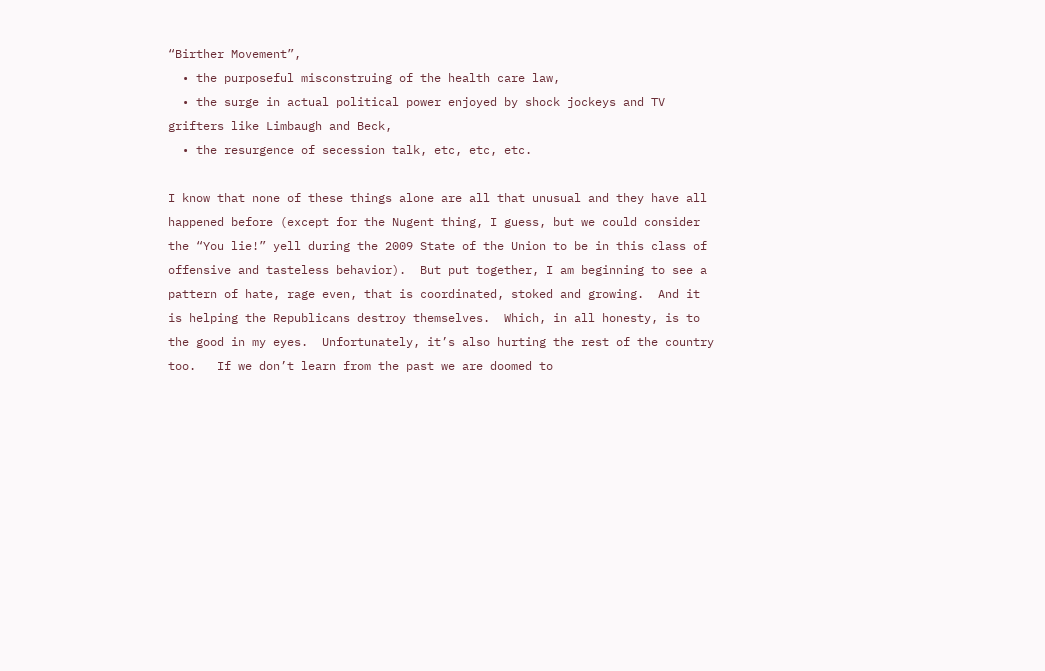“Birther Movement”,
  • the purposeful misconstruing of the health care law,
  • the surge in actual political power enjoyed by shock jockeys and TV grifters like Limbaugh and Beck,
  • the resurgence of secession talk, etc, etc, etc.

I know that none of these things alone are all that unusual and they have all happened before (except for the Nugent thing, I guess, but we could consider the “You lie!” yell during the 2009 State of the Union to be in this class of offensive and tasteless behavior).  But put together, I am beginning to see a pattern of hate, rage even, that is coordinated, stoked and growing.  And it is helping the Republicans destroy themselves.  Which, in all honesty, is to the good in my eyes.  Unfortunately, it’s also hurting the rest of the country too.   If we don’t learn from the past we are doomed to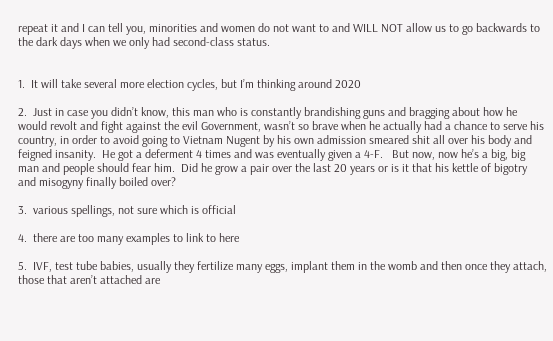repeat it and I can tell you, minorities and women do not want to and WILL NOT allow us to go backwards to the dark days when we only had second-class status.


1.  It will take several more election cycles, but I’m thinking around 2020

2.  Just in case you didn’t know, this man who is constantly brandishing guns and bragging about how he would revolt and fight against the evil Government, wasn’t so brave when he actually had a chance to serve his country, in order to avoid going to Vietnam Nugent by his own admission smeared shit all over his body and feigned insanity.  He got a deferment 4 times and was eventually given a 4-F.   But now, now he’s a big, big man and people should fear him.  Did he grow a pair over the last 20 years or is it that his kettle of bigotry and misogyny finally boiled over?

3.  various spellings, not sure which is official

4.  there are too many examples to link to here

5.  IVF, test tube babies, usually they fertilize many eggs, implant them in the womb and then once they attach, those that aren’t attached are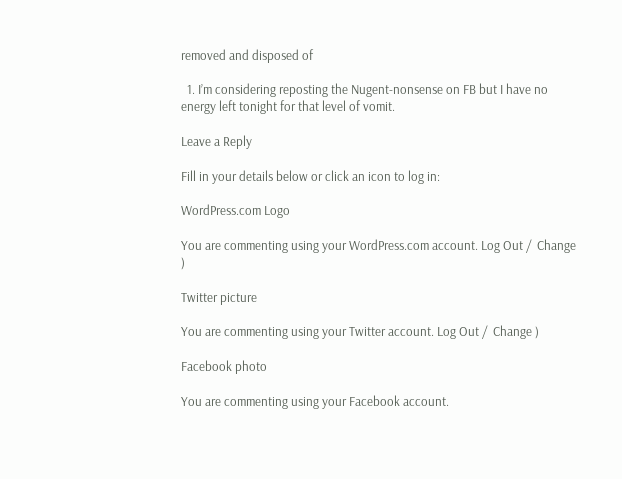removed and disposed of

  1. I’m considering reposting the Nugent-nonsense on FB but I have no energy left tonight for that level of vomit.

Leave a Reply

Fill in your details below or click an icon to log in:

WordPress.com Logo

You are commenting using your WordPress.com account. Log Out /  Change )

Twitter picture

You are commenting using your Twitter account. Log Out /  Change )

Facebook photo

You are commenting using your Facebook account.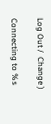Log Out /  Change )

Connecting to %s